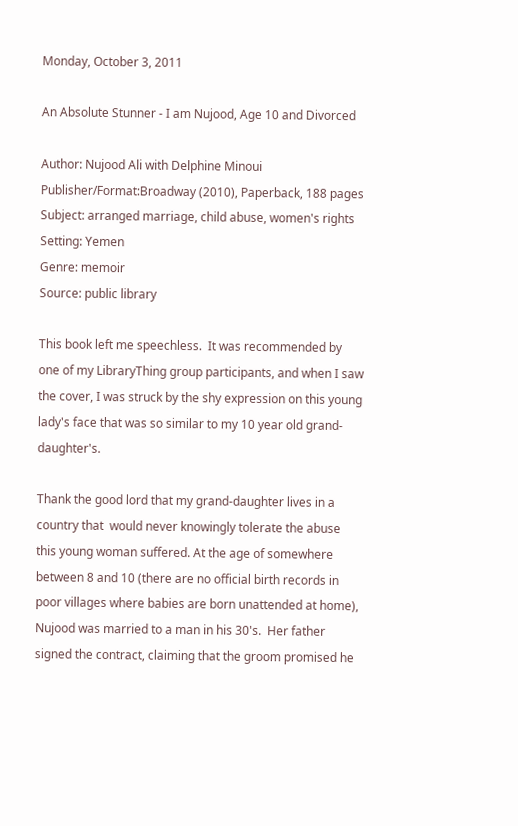Monday, October 3, 2011

An Absolute Stunner - I am Nujood, Age 10 and Divorced

Author: Nujood Ali with Delphine Minoui
Publisher/Format:Broadway (2010), Paperback, 188 pages
Subject: arranged marriage, child abuse, women's rights
Setting: Yemen
Genre: memoir
Source: public library

This book left me speechless.  It was recommended by one of my LibraryThing group participants, and when I saw the cover, I was struck by the shy expression on this young lady's face that was so similar to my 10 year old grand-daughter's.

Thank the good lord that my grand-daughter lives in a country that  would never knowingly tolerate the abuse this young woman suffered. At the age of somewhere between 8 and 10 (there are no official birth records in poor villages where babies are born unattended at home), Nujood was married to a man in his 30's.  Her father signed the contract, claiming that the groom promised he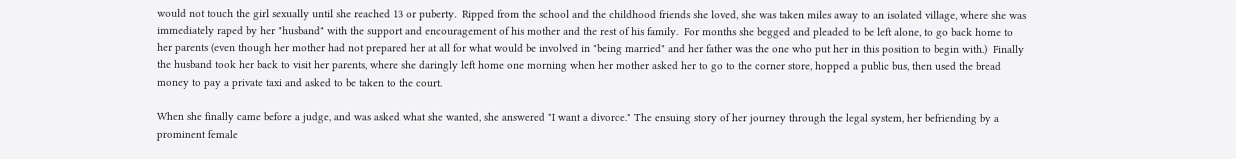would not touch the girl sexually until she reached 13 or puberty.  Ripped from the school and the childhood friends she loved, she was taken miles away to an isolated village, where she was immediately raped by her "husband" with the support and encouragement of his mother and the rest of his family.  For months she begged and pleaded to be left alone, to go back home to her parents (even though her mother had not prepared her at all for what would be involved in "being married" and her father was the one who put her in this position to begin with.)  Finally the husband took her back to visit her parents, where she daringly left home one morning when her mother asked her to go to the corner store, hopped a public bus, then used the bread money to pay a private taxi and asked to be taken to the court.

When she finally came before a judge, and was asked what she wanted, she answered "I want a divorce." The ensuing story of her journey through the legal system, her befriending by a prominent female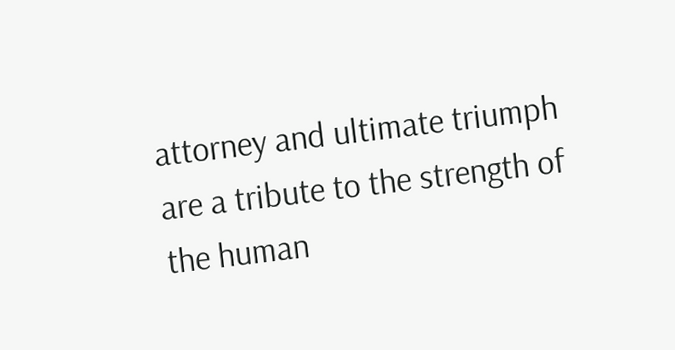attorney and ultimate triumph are a tribute to the strength of the human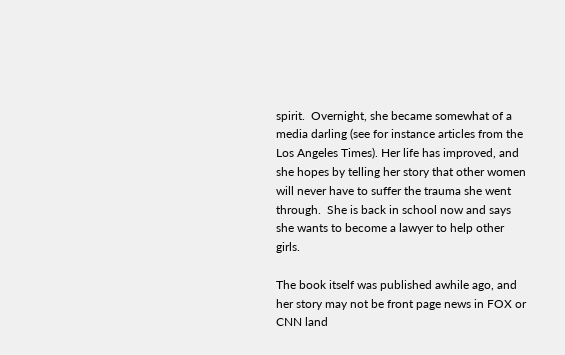spirit.  Overnight, she became somewhat of a media darling (see for instance articles from the Los Angeles Times). Her life has improved, and she hopes by telling her story that other women will never have to suffer the trauma she went through.  She is back in school now and says she wants to become a lawyer to help other girls.

The book itself was published awhile ago, and her story may not be front page news in FOX or CNN land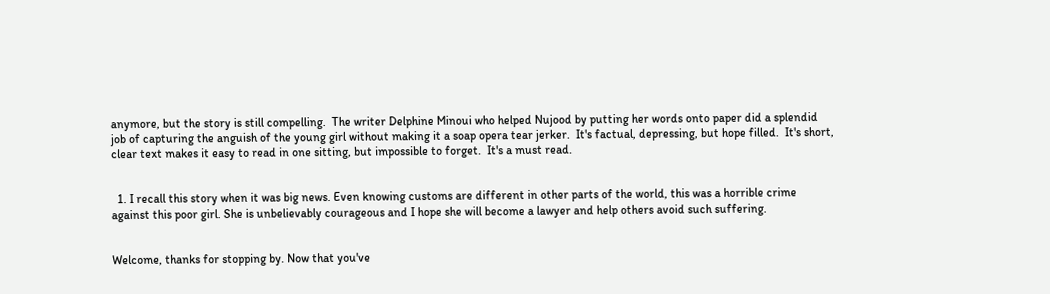anymore, but the story is still compelling.  The writer Delphine Minoui who helped Nujood by putting her words onto paper did a splendid job of capturing the anguish of the young girl without making it a soap opera tear jerker.  It's factual, depressing, but hope filled.  It's short, clear text makes it easy to read in one sitting, but impossible to forget.  It's a must read.


  1. I recall this story when it was big news. Even knowing customs are different in other parts of the world, this was a horrible crime against this poor girl. She is unbelievably courageous and I hope she will become a lawyer and help others avoid such suffering.


Welcome, thanks for stopping by. Now that you've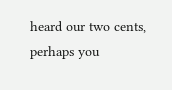heard our two cents, perhaps you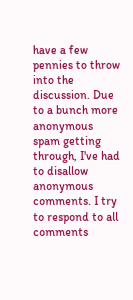have a few pennies to throw into the discussion. Due to a bunch more anonymous spam getting through, I've had to disallow anonymous comments. I try to respond to all comments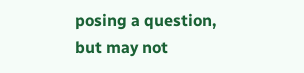posing a question, but may not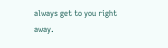always get to you right away.